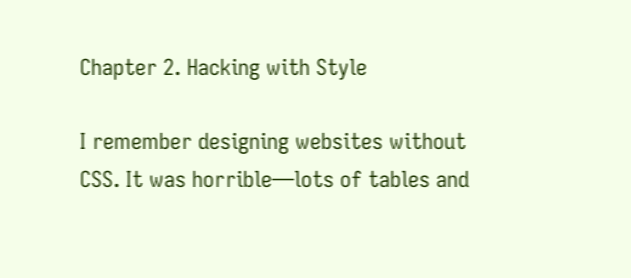Chapter 2. Hacking with Style

I remember designing websites without CSS. It was horrible—lots of tables and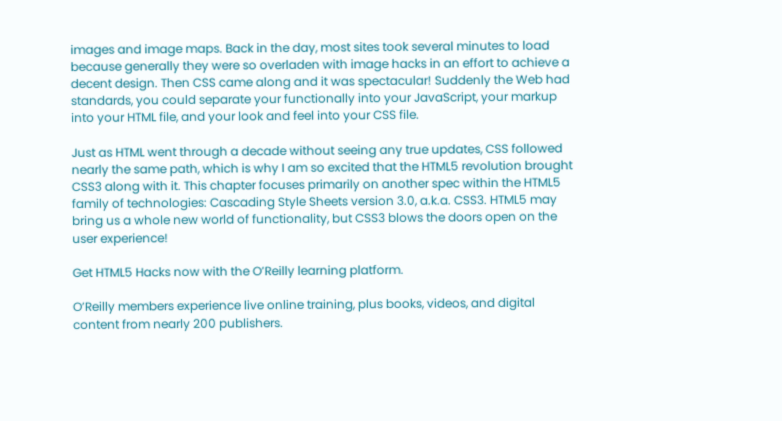images and image maps. Back in the day, most sites took several minutes to load because generally they were so overladen with image hacks in an effort to achieve a decent design. Then CSS came along and it was spectacular! Suddenly the Web had standards, you could separate your functionally into your JavaScript, your markup into your HTML file, and your look and feel into your CSS file.

Just as HTML went through a decade without seeing any true updates, CSS followed nearly the same path, which is why I am so excited that the HTML5 revolution brought CSS3 along with it. This chapter focuses primarily on another spec within the HTML5 family of technologies: Cascading Style Sheets version 3.0, a.k.a. CSS3. HTML5 may bring us a whole new world of functionality, but CSS3 blows the doors open on the user experience!

Get HTML5 Hacks now with the O’Reilly learning platform.

O’Reilly members experience live online training, plus books, videos, and digital content from nearly 200 publishers.